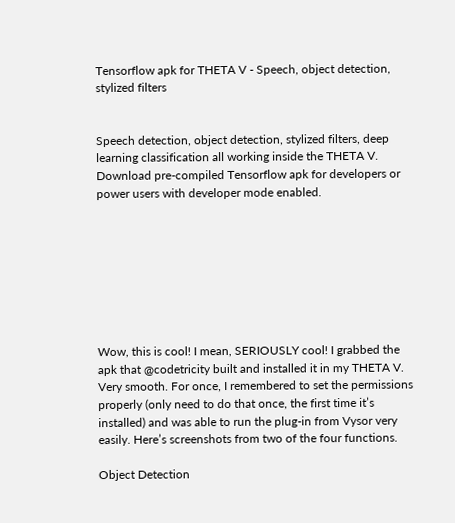Tensorflow apk for THETA V - Speech, object detection, stylized filters


Speech detection, object detection, stylized filters, deep learning classification all working inside the THETA V. Download pre-compiled Tensorflow apk for developers or power users with developer mode enabled.








Wow, this is cool! I mean, SERIOUSLY cool! I grabbed the apk that @codetricity built and installed it in my THETA V. Very smooth. For once, I remembered to set the permissions properly (only need to do that once, the first time it’s installed) and was able to run the plug-in from Vysor very easily. Here’s screenshots from two of the four functions.

Object Detection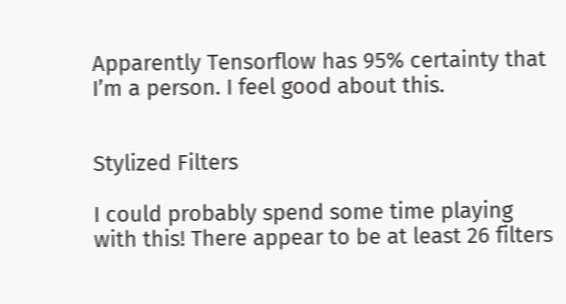Apparently Tensorflow has 95% certainty that I’m a person. I feel good about this.


Stylized Filters

I could probably spend some time playing with this! There appear to be at least 26 filters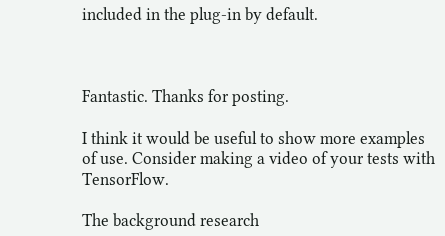included in the plug-in by default.



Fantastic. Thanks for posting.

I think it would be useful to show more examples of use. Consider making a video of your tests with TensorFlow.

The background research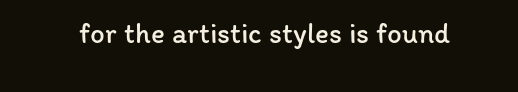for the artistic styles is found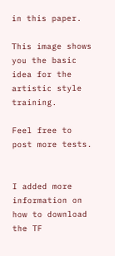in this paper.

This image shows you the basic idea for the artistic style training.

Feel free to post more tests.


I added more information on how to download the TF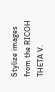Stylize images from the RICOH THETA V.